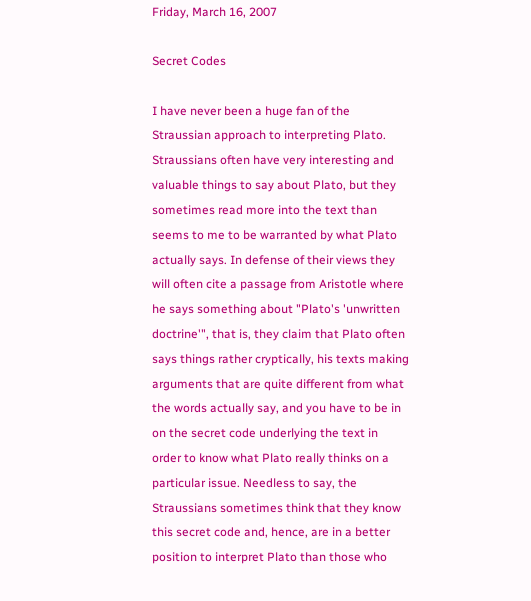Friday, March 16, 2007

Secret Codes

I have never been a huge fan of the Straussian approach to interpreting Plato. Straussians often have very interesting and valuable things to say about Plato, but they sometimes read more into the text than seems to me to be warranted by what Plato actually says. In defense of their views they will often cite a passage from Aristotle where he says something about "Plato's 'unwritten doctrine'", that is, they claim that Plato often says things rather cryptically, his texts making arguments that are quite different from what the words actually say, and you have to be in on the secret code underlying the text in order to know what Plato really thinks on a particular issue. Needless to say, the Straussians sometimes think that they know this secret code and, hence, are in a better position to interpret Plato than those who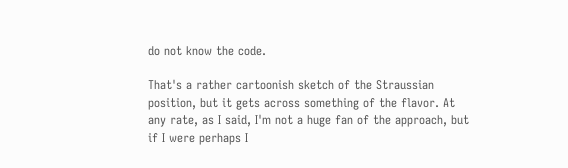do not know the code.

That's a rather cartoonish sketch of the Straussian position, but it gets across something of the flavor. At any rate, as I said, I'm not a huge fan of the approach, but if I were perhaps I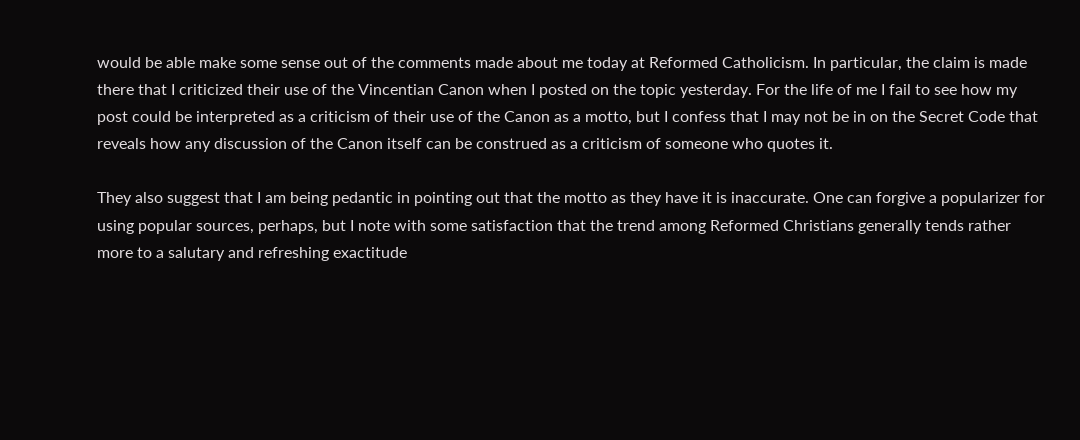would be able make some sense out of the comments made about me today at Reformed Catholicism. In particular, the claim is made there that I criticized their use of the Vincentian Canon when I posted on the topic yesterday. For the life of me I fail to see how my post could be interpreted as a criticism of their use of the Canon as a motto, but I confess that I may not be in on the Secret Code that reveals how any discussion of the Canon itself can be construed as a criticism of someone who quotes it.

They also suggest that I am being pedantic in pointing out that the motto as they have it is inaccurate. One can forgive a popularizer for using popular sources, perhaps, but I note with some satisfaction that the trend among Reformed Christians generally tends rather more to a salutary and refreshing exactitude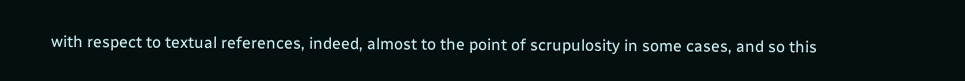with respect to textual references, indeed, almost to the point of scrupulosity in some cases, and so this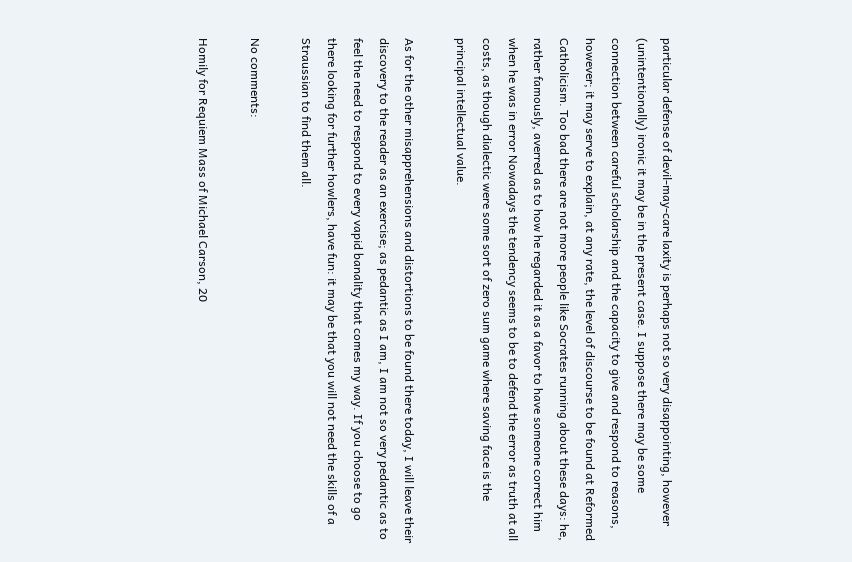particular defense of devil-may-care laxity is perhaps not so very disappointing, however (unintentionally) ironic it may be in the present case. I suppose there may be some connection between careful scholarship and the capacity to give and respond to reasons, however; it may serve to explain, at any rate, the level of discourse to be found at Reformed Catholicism. Too bad there are not more people like Socrates running about these days: he, rather famously, averred as to how he regarded it as a favor to have someone correct him when he was in error Nowadays the tendency seems to be to defend the error as truth at all costs, as though dialectic were some sort of zero sum game where saving face is the principal intellectual value.

As for the other misapprehensions and distortions to be found there today, I will leave their discovery to the reader as an exercise; as pedantic as I am, I am not so very pedantic as to feel the need to respond to every vapid banality that comes my way. If you choose to go there looking for further howlers, have fun: it may be that you will not need the skills of a Straussian to find them all.

No comments:

Homily for Requiem Mass of Michael Carson, 20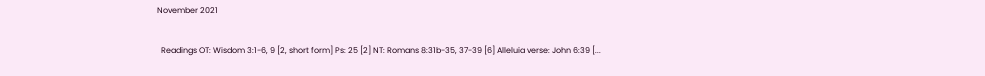November 2021

  Readings OT: Wisdom 3:1-6, 9 [2, short form] Ps: 25 [2] NT: Romans 8:31b-35, 37-39 [6] Alleluia verse: John 6:39 [...